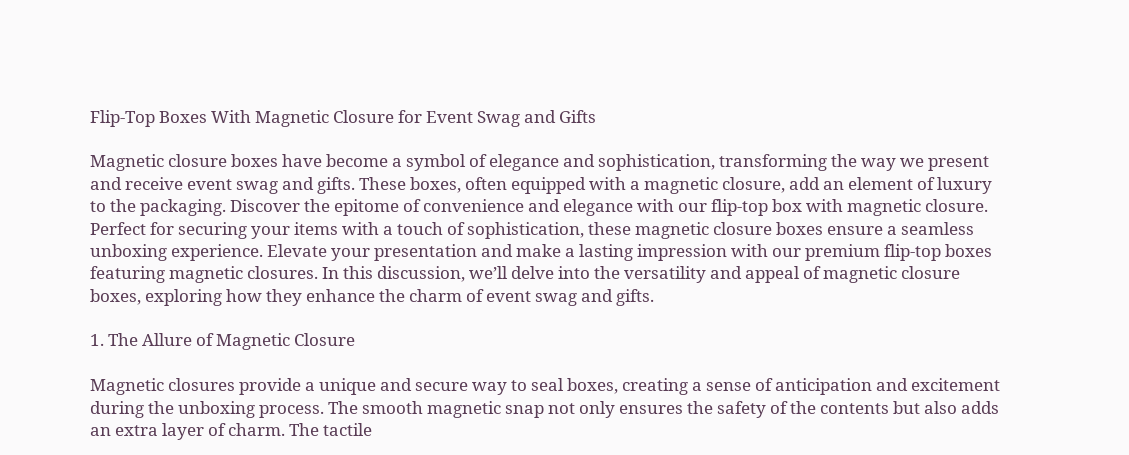Flip-Top Boxes With Magnetic Closure for Event Swag and Gifts

Magnetic closure boxes have become a symbol of elegance and sophistication, transforming the way we present and receive event swag and gifts. These boxes, often equipped with a magnetic closure, add an element of luxury to the packaging. Discover the epitome of convenience and elegance with our flip-top box with magnetic closure. Perfect for securing your items with a touch of sophistication, these magnetic closure boxes ensure a seamless unboxing experience. Elevate your presentation and make a lasting impression with our premium flip-top boxes featuring magnetic closures. In this discussion, we’ll delve into the versatility and appeal of magnetic closure boxes, exploring how they enhance the charm of event swag and gifts.

1. The Allure of Magnetic Closure

Magnetic closures provide a unique and secure way to seal boxes, creating a sense of anticipation and excitement during the unboxing process. The smooth magnetic snap not only ensures the safety of the contents but also adds an extra layer of charm. The tactile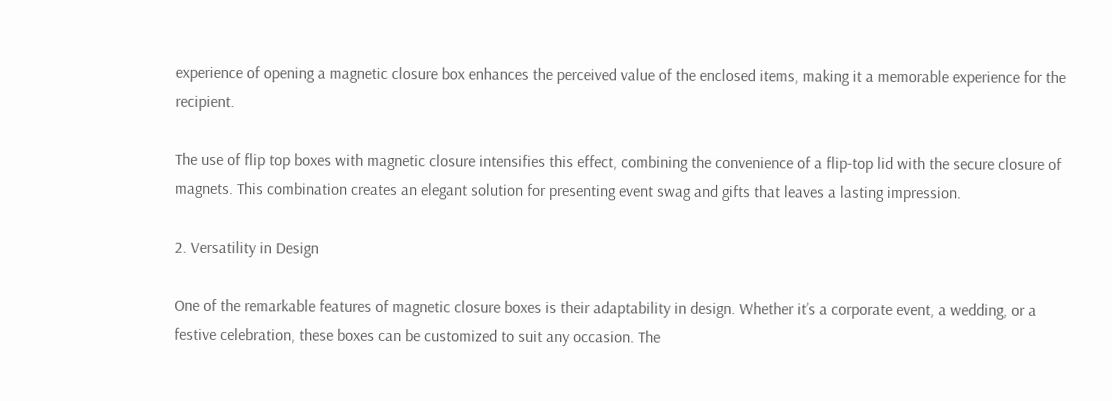experience of opening a magnetic closure box enhances the perceived value of the enclosed items, making it a memorable experience for the recipient.

The use of flip top boxes with magnetic closure intensifies this effect, combining the convenience of a flip-top lid with the secure closure of magnets. This combination creates an elegant solution for presenting event swag and gifts that leaves a lasting impression.

2. Versatility in Design

One of the remarkable features of magnetic closure boxes is their adaptability in design. Whether it’s a corporate event, a wedding, or a festive celebration, these boxes can be customized to suit any occasion. The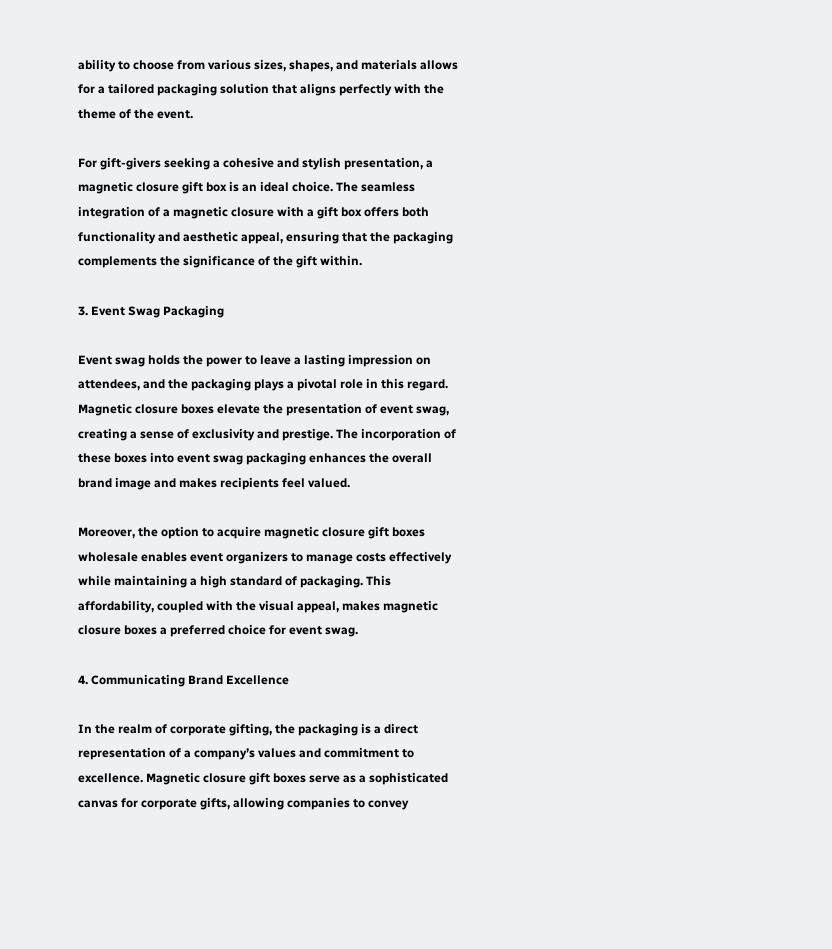ability to choose from various sizes, shapes, and materials allows for a tailored packaging solution that aligns perfectly with the theme of the event.

For gift-givers seeking a cohesive and stylish presentation, a magnetic closure gift box is an ideal choice. The seamless integration of a magnetic closure with a gift box offers both functionality and aesthetic appeal, ensuring that the packaging complements the significance of the gift within.

3. Event Swag Packaging

Event swag holds the power to leave a lasting impression on attendees, and the packaging plays a pivotal role in this regard. Magnetic closure boxes elevate the presentation of event swag, creating a sense of exclusivity and prestige. The incorporation of these boxes into event swag packaging enhances the overall brand image and makes recipients feel valued.

Moreover, the option to acquire magnetic closure gift boxes wholesale enables event organizers to manage costs effectively while maintaining a high standard of packaging. This affordability, coupled with the visual appeal, makes magnetic closure boxes a preferred choice for event swag.

4. Communicating Brand Excellence

In the realm of corporate gifting, the packaging is a direct representation of a company’s values and commitment to excellence. Magnetic closure gift boxes serve as a sophisticated canvas for corporate gifts, allowing companies to convey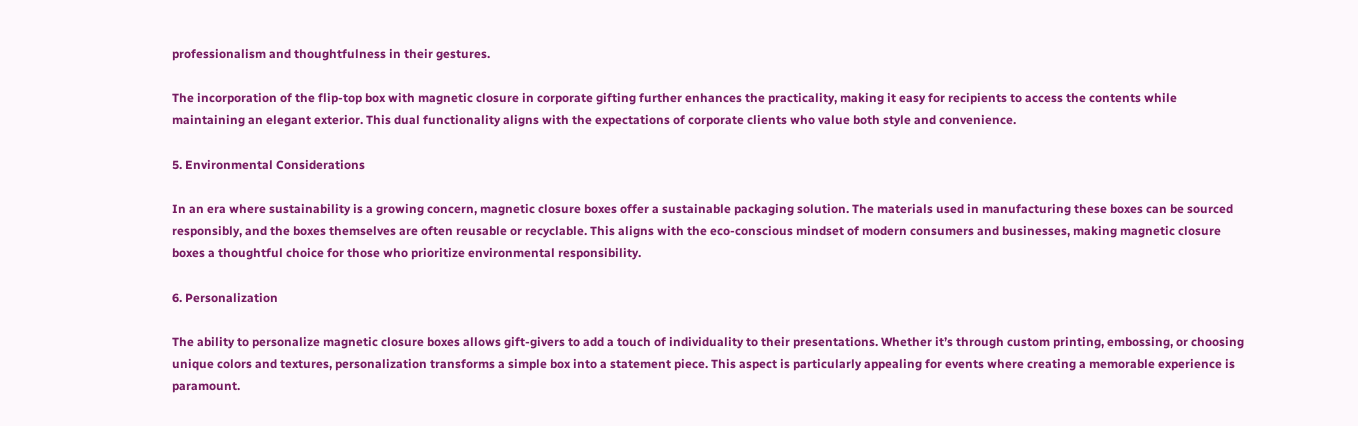professionalism and thoughtfulness in their gestures.

The incorporation of the flip-top box with magnetic closure in corporate gifting further enhances the practicality, making it easy for recipients to access the contents while maintaining an elegant exterior. This dual functionality aligns with the expectations of corporate clients who value both style and convenience.

5. Environmental Considerations

In an era where sustainability is a growing concern, magnetic closure boxes offer a sustainable packaging solution. The materials used in manufacturing these boxes can be sourced responsibly, and the boxes themselves are often reusable or recyclable. This aligns with the eco-conscious mindset of modern consumers and businesses, making magnetic closure boxes a thoughtful choice for those who prioritize environmental responsibility.

6. Personalization

The ability to personalize magnetic closure boxes allows gift-givers to add a touch of individuality to their presentations. Whether it’s through custom printing, embossing, or choosing unique colors and textures, personalization transforms a simple box into a statement piece. This aspect is particularly appealing for events where creating a memorable experience is paramount.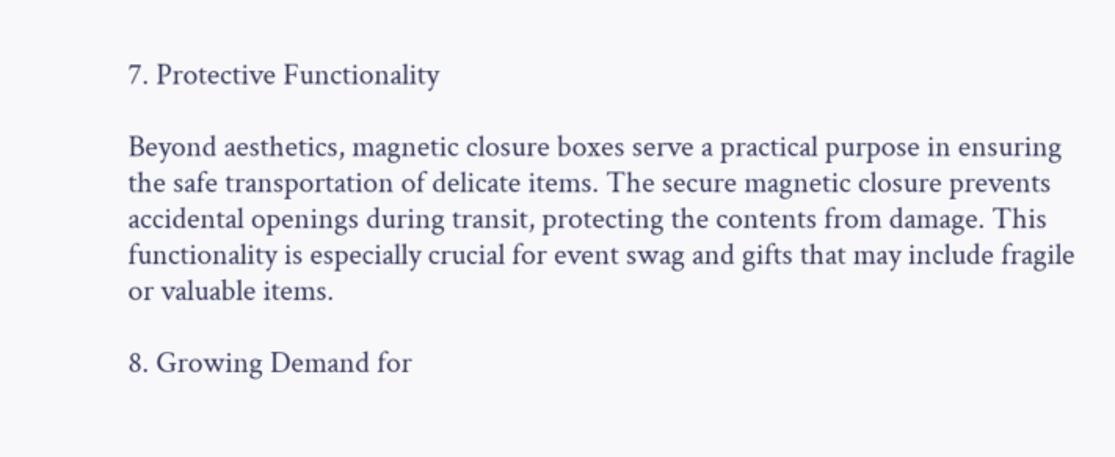7. Protective Functionality

Beyond aesthetics, magnetic closure boxes serve a practical purpose in ensuring the safe transportation of delicate items. The secure magnetic closure prevents accidental openings during transit, protecting the contents from damage. This functionality is especially crucial for event swag and gifts that may include fragile or valuable items.

8. Growing Demand for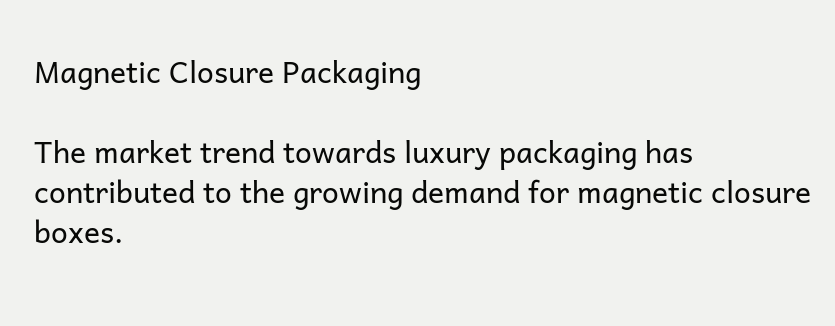Magnetic Closure Packaging

The market trend towards luxury packaging has contributed to the growing demand for magnetic closure boxes.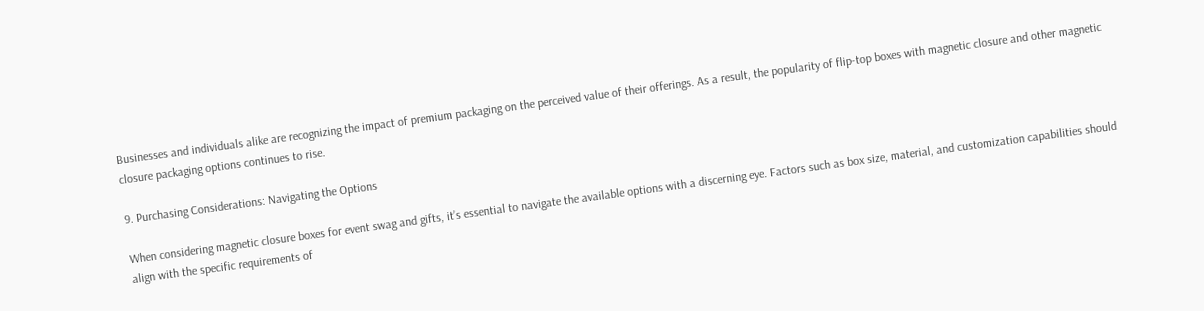Businesses and individuals alike are recognizing the impact of premium packaging on the perceived value of their offerings. As a result, the popularity of flip-top boxes with magnetic closure and other magnetic closure packaging options continues to rise.

9. Purchasing Considerations: Navigating the Options

When considering magnetic closure boxes for event swag and gifts, it’s essential to navigate the available options with a discerning eye. Factors such as box size, material, and customization capabilities should align with the specific requirements of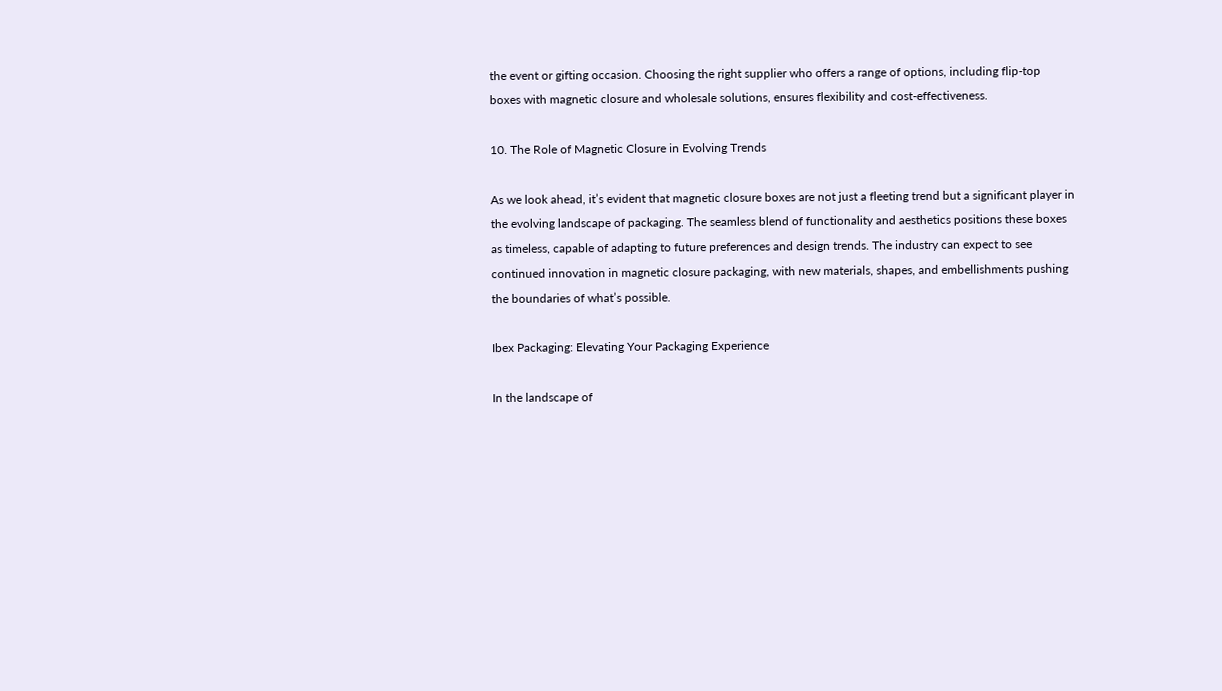the event or gifting occasion. Choosing the right supplier who offers a range of options, including flip-top boxes with magnetic closure and wholesale solutions, ensures flexibility and cost-effectiveness.

10. The Role of Magnetic Closure in Evolving Trends

As we look ahead, it’s evident that magnetic closure boxes are not just a fleeting trend but a significant player in the evolving landscape of packaging. The seamless blend of functionality and aesthetics positions these boxes as timeless, capable of adapting to future preferences and design trends. The industry can expect to see continued innovation in magnetic closure packaging, with new materials, shapes, and embellishments pushing the boundaries of what’s possible.

Ibex Packaging: Elevating Your Packaging Experience

In the landscape of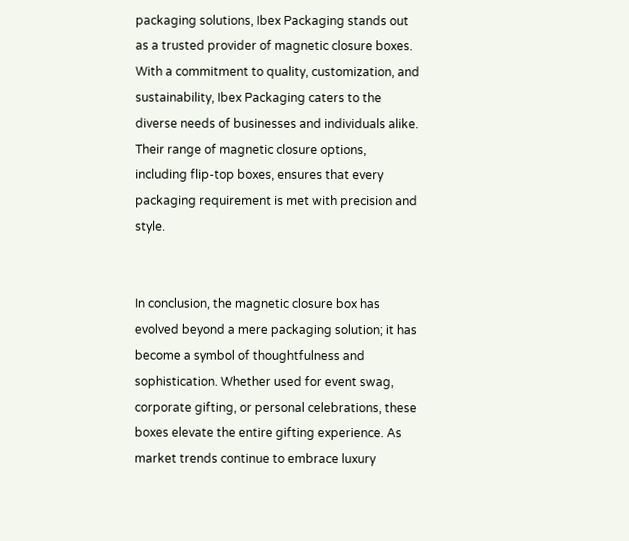packaging solutions, Ibex Packaging stands out as a trusted provider of magnetic closure boxes. With a commitment to quality, customization, and sustainability, Ibex Packaging caters to the diverse needs of businesses and individuals alike. Their range of magnetic closure options, including flip-top boxes, ensures that every packaging requirement is met with precision and style.


In conclusion, the magnetic closure box has evolved beyond a mere packaging solution; it has become a symbol of thoughtfulness and sophistication. Whether used for event swag, corporate gifting, or personal celebrations, these boxes elevate the entire gifting experience. As market trends continue to embrace luxury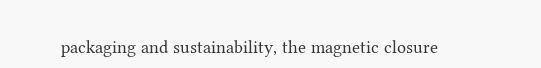packaging and sustainability, the magnetic closure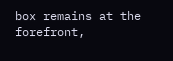box remains at the forefront,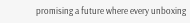promising a future where every unboxing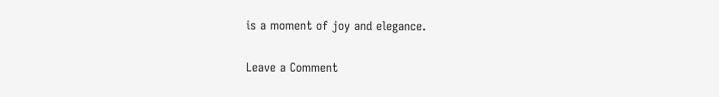is a moment of joy and elegance.

Leave a Comment